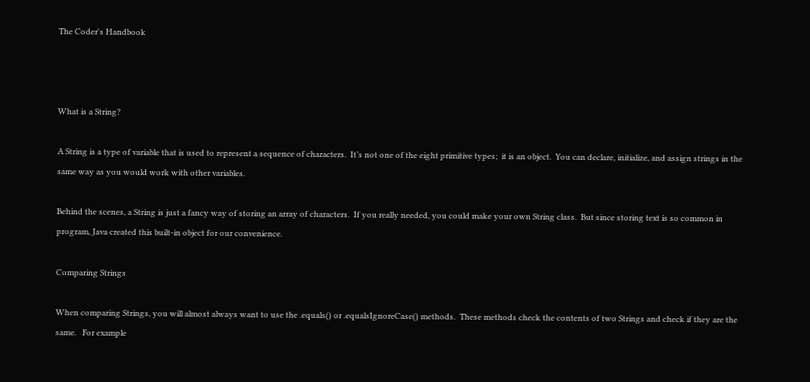The Coder's Handbook



What is a String?

A String is a type of variable that is used to represent a sequence of characters.  It’s not one of the eight primitive types;  it is an object.  You can declare, initialize, and assign strings in the same way as you would work with other variables.

Behind the scenes, a String is just a fancy way of storing an array of characters.  If you really needed, you could make your own String class.  But since storing text is so common in program, Java created this built-in object for our convenience.

Comparing Strings

When comparing Strings, you will almost always want to use the .equals() or .equalsIgnoreCase() methods.  These methods check the contents of two Strings and check if they are the same.   For example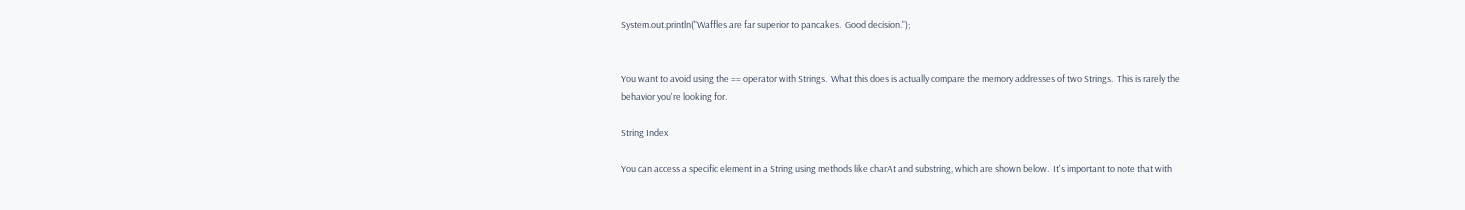System.out.println("Waffles are far superior to pancakes.  Good decision.");


You want to avoid using the == operator with Strings.  What this does is actually compare the memory addresses of two Strings.  This is rarely the behavior you're looking for.

String Index

You can access a specific element in a String using methods like charAt and substring, which are shown below.  It's important to note that with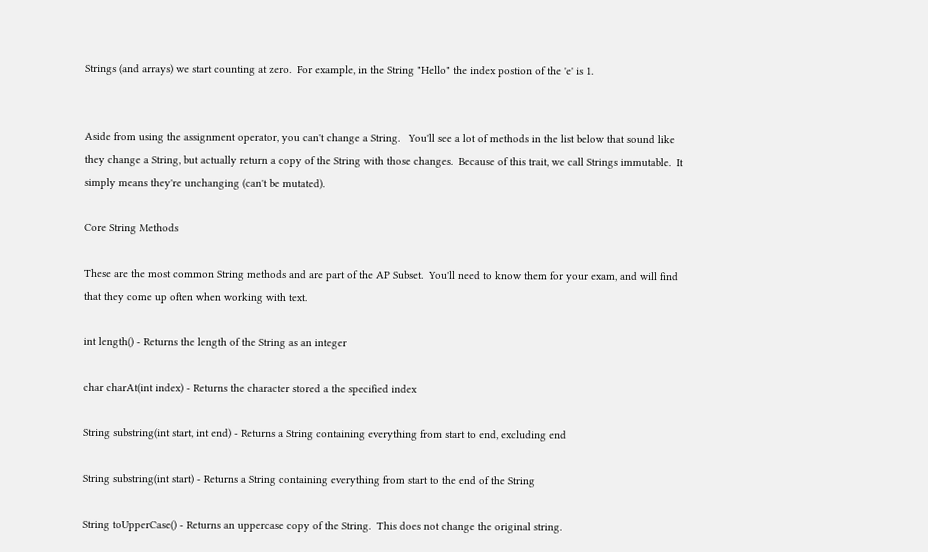Strings (and arrays) we start counting at zero.  For example, in the String "Hello" the index postion of the 'e' is 1.


Aside from using the assignment operator, you can't change a String.   You'll see a lot of methods in the list below that sound like they change a String, but actually return a copy of the String with those changes.  Because of this trait, we call Strings immutable.  It simply means they're unchanging (can't be mutated).

Core String Methods

These are the most common String methods and are part of the AP Subset.  You'll need to know them for your exam, and will find that they come up often when working with text.

int length() - Returns the length of the String as an integer

char charAt(int index) - Returns the character stored a the specified index

String substring(int start, int end) - Returns a String containing everything from start to end, excluding end

String substring(int start) - Returns a String containing everything from start to the end of the String

String toUpperCase() - Returns an uppercase copy of the String.  This does not change the original string.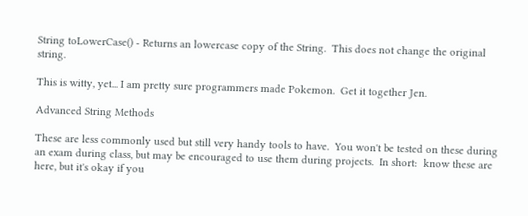String toLowerCase() - Returns an lowercase copy of the String.  This does not change the original string.

This is witty, yet... I am pretty sure programmers made Pokemon.  Get it together Jen.

Advanced String Methods

These are less commonly used but still very handy tools to have.  You won't be tested on these during an exam during class, but may be encouraged to use them during projects.  In short:  know these are here, but it's okay if you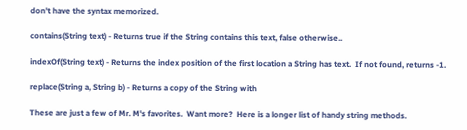don't have the syntax memorized.

contains(String text) - Returns true if the String contains this text, false otherwise..

indexOf(String text) - Returns the index position of the first location a String has text.  If not found, returns -1.

replace(String a, String b) - Returns a copy of the String with

These are just a few of Mr. M's favorites.  Want more?  Here is a longer list of handy string methods.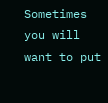Sometimes you will want to put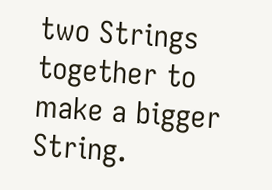two Strings together to make a bigger String.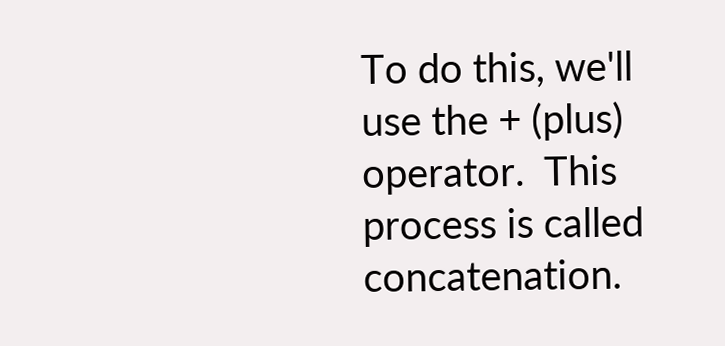To do this, we'll use the + (plus) operator.  This process is called concatenation.